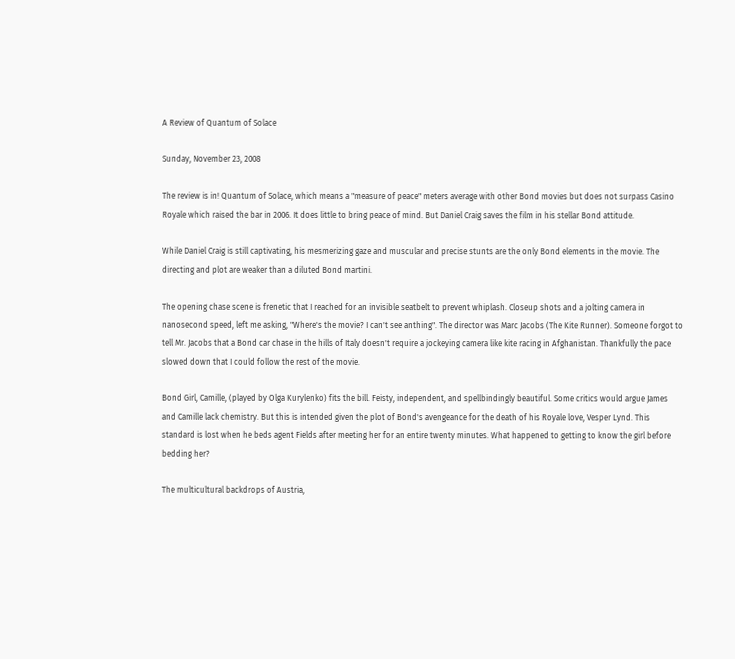A Review of Quantum of Solace

Sunday, November 23, 2008

The review is in! Quantum of Solace, which means a "measure of peace" meters average with other Bond movies but does not surpass Casino Royale which raised the bar in 2006. It does little to bring peace of mind. But Daniel Craig saves the film in his stellar Bond attitude.

While Daniel Craig is still captivating, his mesmerizing gaze and muscular and precise stunts are the only Bond elements in the movie. The directing and plot are weaker than a diluted Bond martini.

The opening chase scene is frenetic that I reached for an invisible seatbelt to prevent whiplash. Closeup shots and a jolting camera in nanosecond speed, left me asking, "Where's the movie? I can't see anthing". The director was Marc Jacobs (The Kite Runner). Someone forgot to tell Mr. Jacobs that a Bond car chase in the hills of Italy doesn't require a jockeying camera like kite racing in Afghanistan. Thankfully the pace slowed down that I could follow the rest of the movie.

Bond Girl, Camille, (played by Olga Kurylenko) fits the bill. Feisty, independent, and spellbindingly beautiful. Some critics would argue James and Camille lack chemistry. But this is intended given the plot of Bond's avengeance for the death of his Royale love, Vesper Lynd. This standard is lost when he beds agent Fields after meeting her for an entire twenty minutes. What happened to getting to know the girl before bedding her?

The multicultural backdrops of Austria,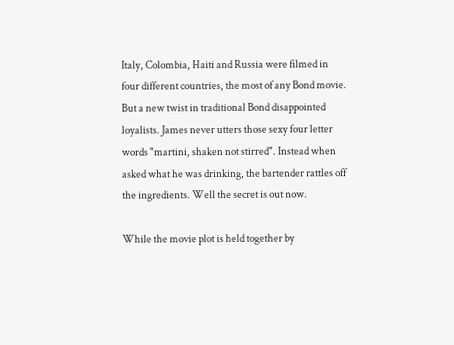Italy, Colombia, Haiti and Russia were filmed in four different countries, the most of any Bond movie. But a new twist in traditional Bond disappointed loyalists. James never utters those sexy four letter words "martini, shaken not stirred". Instead when asked what he was drinking, the bartender rattles off the ingredients. Well the secret is out now.

While the movie plot is held together by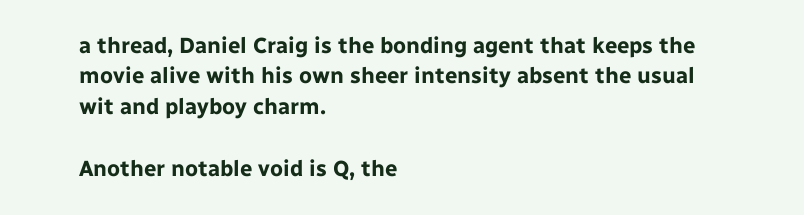a thread, Daniel Craig is the bonding agent that keeps the movie alive with his own sheer intensity absent the usual wit and playboy charm.

Another notable void is Q, the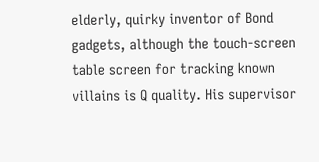elderly, quirky inventor of Bond gadgets, although the touch-screen table screen for tracking known villains is Q quality. His supervisor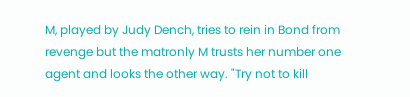M, played by Judy Dench, tries to rein in Bond from revenge but the matronly M trusts her number one agent and looks the other way. "Try not to kill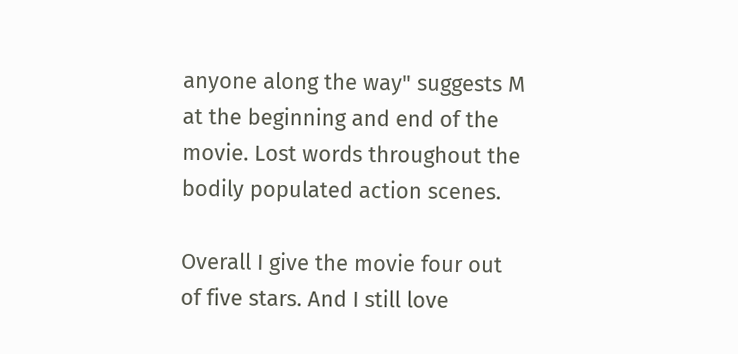anyone along the way" suggests M at the beginning and end of the movie. Lost words throughout the bodily populated action scenes.

Overall I give the movie four out of five stars. And I still love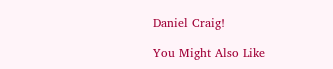Daniel Craig!

You Might Also Like